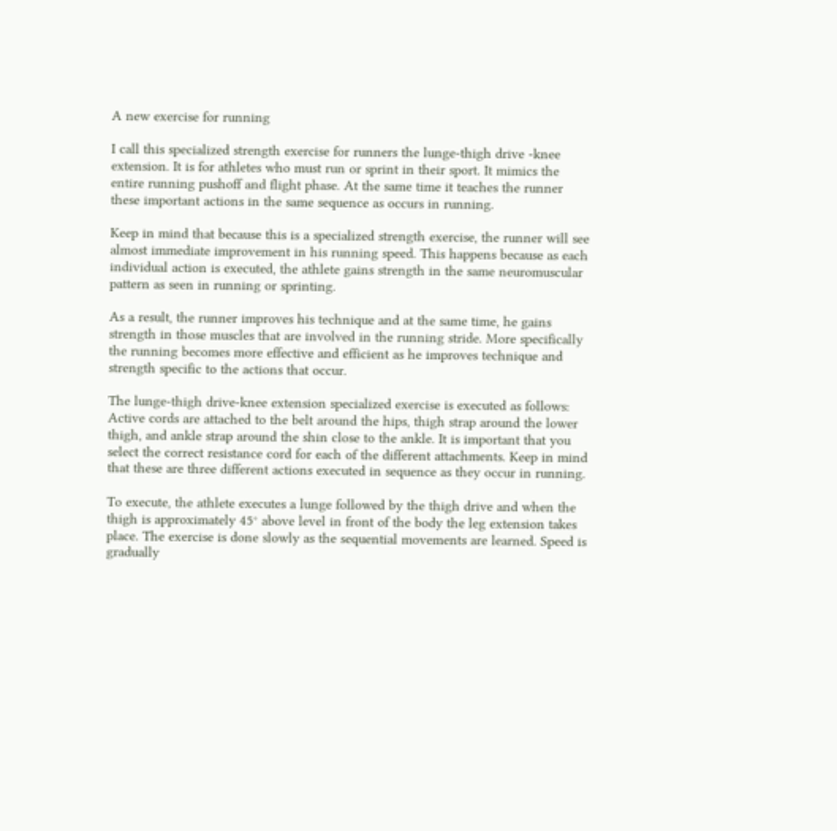A new exercise for running

I call this specialized strength exercise for runners the lunge-thigh drive -knee extension. It is for athletes who must run or sprint in their sport. It mimics the entire running pushoff and flight phase. At the same time it teaches the runner these important actions in the same sequence as occurs in running.

Keep in mind that because this is a specialized strength exercise, the runner will see almost immediate improvement in his running speed. This happens because as each individual action is executed, the athlete gains strength in the same neuromuscular pattern as seen in running or sprinting.

As a result, the runner improves his technique and at the same time, he gains strength in those muscles that are involved in the running stride. More specifically the running becomes more effective and efficient as he improves technique and strength specific to the actions that occur.

The lunge-thigh drive-knee extension specialized exercise is executed as follows: Active cords are attached to the belt around the hips, thigh strap around the lower thigh, and ankle strap around the shin close to the ankle. It is important that you select the correct resistance cord for each of the different attachments. Keep in mind that these are three different actions executed in sequence as they occur in running.

To execute, the athlete executes a lunge followed by the thigh drive and when the thigh is approximately 45° above level in front of the body the leg extension takes place. The exercise is done slowly as the sequential movements are learned. Speed is gradually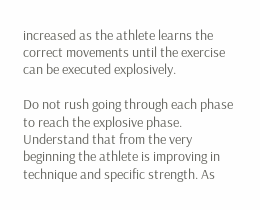increased as the athlete learns the correct movements until the exercise can be executed explosively.

Do not rush going through each phase to reach the explosive phase. Understand that from the very beginning the athlete is improving in technique and specific strength. As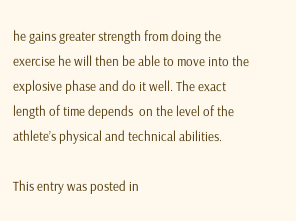he gains greater strength from doing the exercise he will then be able to move into the explosive phase and do it well. The exact length of time depends  on the level of the athlete’s physical and technical abilities.

This entry was posted in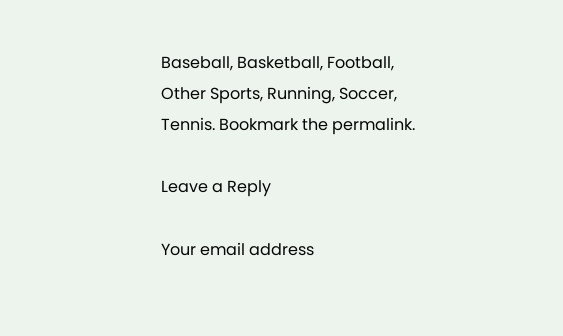Baseball, Basketball, Football, Other Sports, Running, Soccer, Tennis. Bookmark the permalink.

Leave a Reply

Your email address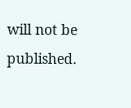will not be published.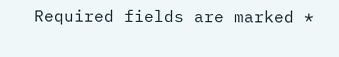Required fields are marked *